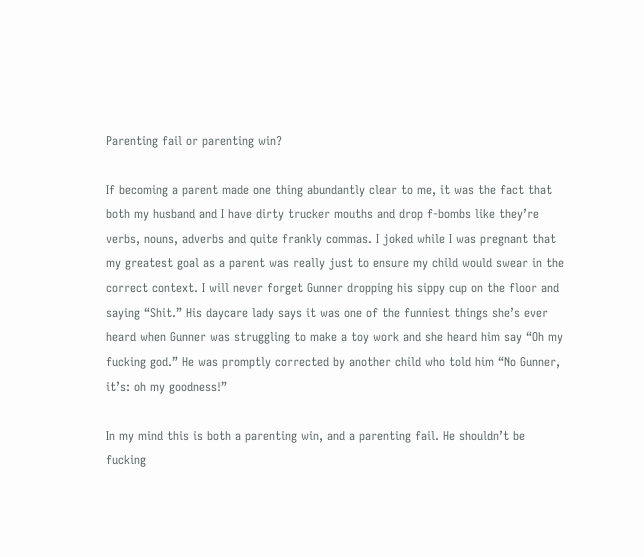Parenting fail or parenting win?

If becoming a parent made one thing abundantly clear to me, it was the fact that both my husband and I have dirty trucker mouths and drop f-bombs like they’re verbs, nouns, adverbs and quite frankly commas. I joked while I was pregnant that my greatest goal as a parent was really just to ensure my child would swear in the correct context. I will never forget Gunner dropping his sippy cup on the floor and saying “Shit.” His daycare lady says it was one of the funniest things she’s ever heard when Gunner was struggling to make a toy work and she heard him say “Oh my fucking god.” He was promptly corrected by another child who told him “No Gunner, it’s: oh my goodness!”

In my mind this is both a parenting win, and a parenting fail. He shouldn’t be fucking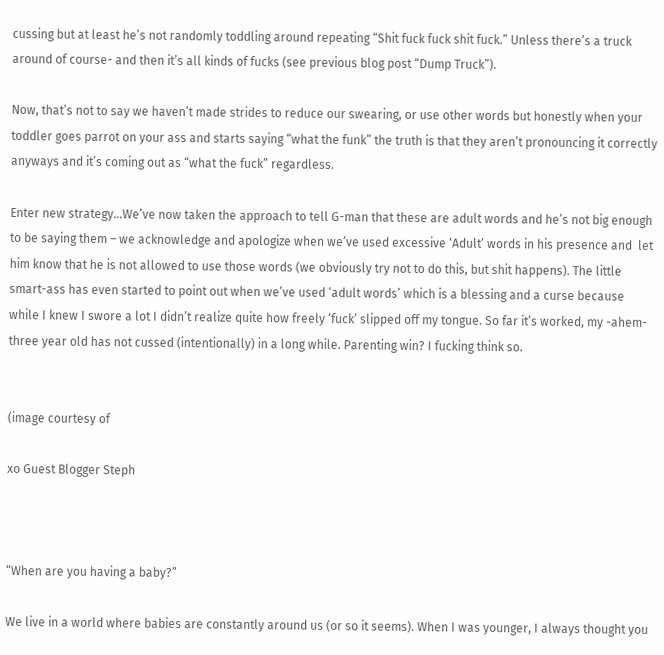cussing but at least he’s not randomly toddling around repeating “Shit fuck fuck shit fuck.” Unless there’s a truck around of course- and then it’s all kinds of fucks (see previous blog post “Dump Truck”).

Now, that’s not to say we haven’t made strides to reduce our swearing, or use other words but honestly when your toddler goes parrot on your ass and starts saying “what the funk” the truth is that they aren’t pronouncing it correctly anyways and it’s coming out as “what the fuck” regardless.

Enter new strategy…We’ve now taken the approach to tell G-man that these are adult words and he’s not big enough to be saying them – we acknowledge and apologize when we’ve used excessive ‘Adult’ words in his presence and  let him know that he is not allowed to use those words (we obviously try not to do this, but shit happens). The little smart-ass has even started to point out when we’ve used ‘adult words’ which is a blessing and a curse because while I knew I swore a lot I didn’t realize quite how freely ‘fuck’ slipped off my tongue. So far it’s worked, my -ahem- three year old has not cussed (intentionally) in a long while. Parenting win? I fucking think so.


(image courtesy of

xo Guest Blogger Steph



“When are you having a baby?”

We live in a world where babies are constantly around us (or so it seems). When I was younger, I always thought you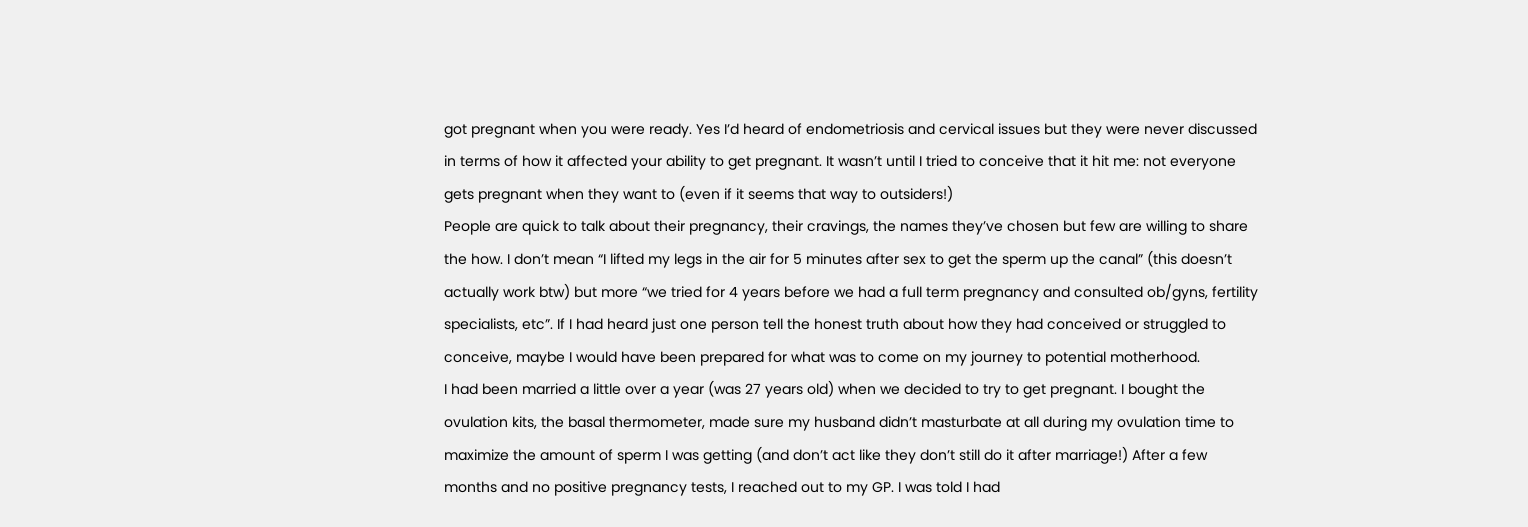got pregnant when you were ready. Yes I’d heard of endometriosis and cervical issues but they were never discussed in terms of how it affected your ability to get pregnant. It wasn’t until I tried to conceive that it hit me: not everyone gets pregnant when they want to (even if it seems that way to outsiders!)
People are quick to talk about their pregnancy, their cravings, the names they’ve chosen but few are willing to share the how. I don’t mean “I lifted my legs in the air for 5 minutes after sex to get the sperm up the canal” (this doesn’t actually work btw) but more “we tried for 4 years before we had a full term pregnancy and consulted ob/gyns, fertility specialists, etc”. If I had heard just one person tell the honest truth about how they had conceived or struggled to conceive, maybe I would have been prepared for what was to come on my journey to potential motherhood.
I had been married a little over a year (was 27 years old) when we decided to try to get pregnant. I bought the ovulation kits, the basal thermometer, made sure my husband didn’t masturbate at all during my ovulation time to maximize the amount of sperm I was getting (and don’t act like they don’t still do it after marriage!) After a few months and no positive pregnancy tests, I reached out to my GP. I was told I had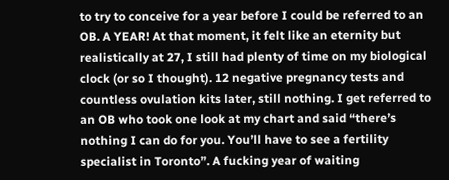to try to conceive for a year before I could be referred to an OB. A YEAR! At that moment, it felt like an eternity but realistically at 27, I still had plenty of time on my biological clock (or so I thought). 12 negative pregnancy tests and countless ovulation kits later, still nothing. I get referred to an OB who took one look at my chart and said “there’s nothing I can do for you. You’ll have to see a fertility specialist in Toronto”. A fucking year of waiting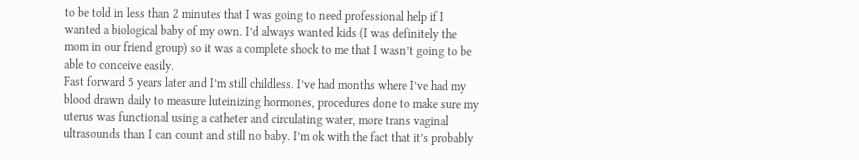to be told in less than 2 minutes that I was going to need professional help if I wanted a biological baby of my own. I’d always wanted kids (I was definitely the mom in our friend group) so it was a complete shock to me that I wasn’t going to be able to conceive easily.
Fast forward 5 years later and I’m still childless. I’ve had months where I’ve had my blood drawn daily to measure luteinizing hormones, procedures done to make sure my uterus was functional using a catheter and circulating water, more trans vaginal ultrasounds than I can count and still no baby. I’m ok with the fact that it’s probably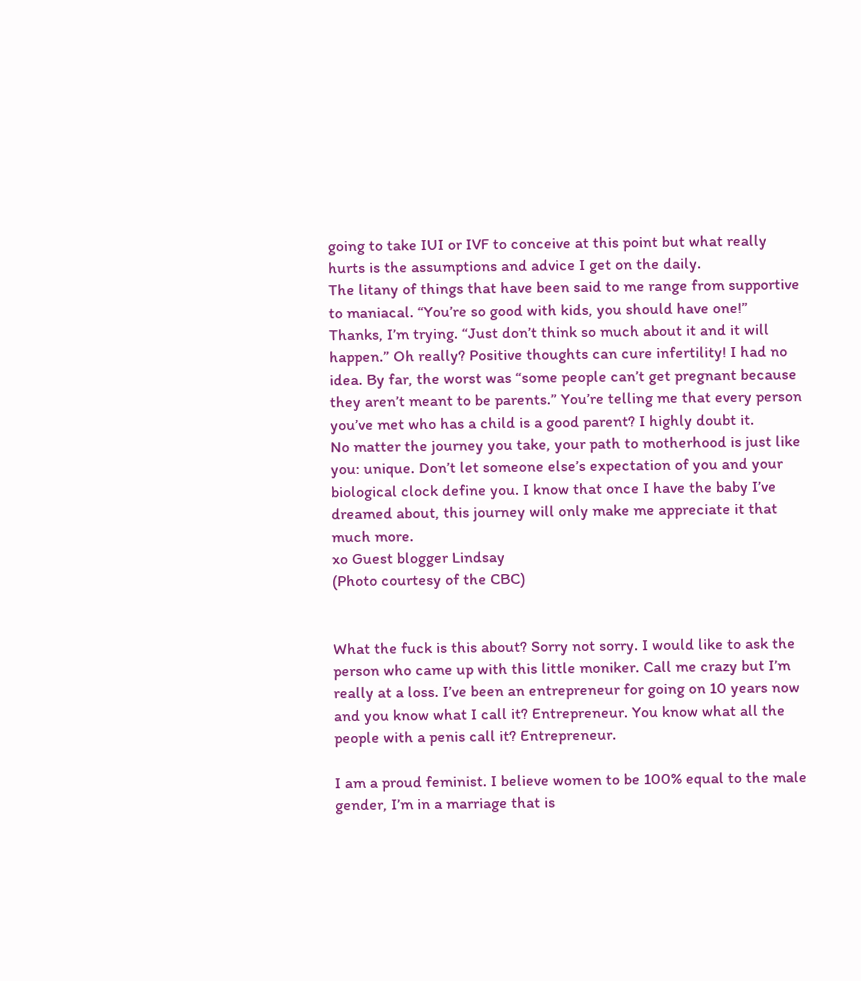going to take IUI or IVF to conceive at this point but what really hurts is the assumptions and advice I get on the daily.
The litany of things that have been said to me range from supportive to maniacal. “You’re so good with kids, you should have one!” Thanks, I’m trying. “Just don’t think so much about it and it will happen.” Oh really? Positive thoughts can cure infertility! I had no idea. By far, the worst was “some people can’t get pregnant because they aren’t meant to be parents.” You’re telling me that every person you’ve met who has a child is a good parent? I highly doubt it.
No matter the journey you take, your path to motherhood is just like you: unique. Don’t let someone else’s expectation of you and your biological clock define you. I know that once I have the baby I’ve dreamed about, this journey will only make me appreciate it that much more.
xo Guest blogger Lindsay
(Photo courtesy of the CBC)


What the fuck is this about? Sorry not sorry. I would like to ask the person who came up with this little moniker. Call me crazy but I’m really at a loss. I’ve been an entrepreneur for going on 10 years now and you know what I call it? Entrepreneur. You know what all the people with a penis call it? Entrepreneur.

I am a proud feminist. I believe women to be 100% equal to the male gender, I’m in a marriage that is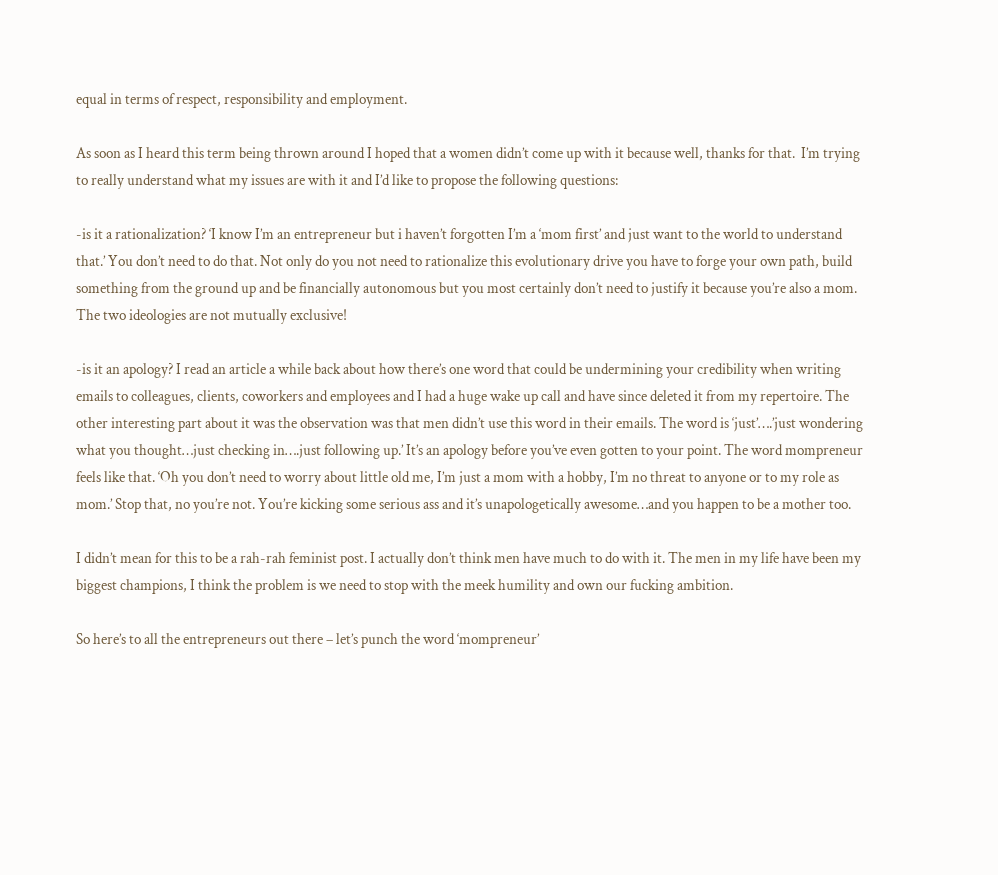equal in terms of respect, responsibility and employment.

As soon as I heard this term being thrown around I hoped that a women didn’t come up with it because well, thanks for that.  I’m trying to really understand what my issues are with it and I’d like to propose the following questions:

-is it a rationalization? ‘I know I’m an entrepreneur but i haven’t forgotten I’m a ‘mom first’ and just want to the world to understand that.’ You don’t need to do that. Not only do you not need to rationalize this evolutionary drive you have to forge your own path, build something from the ground up and be financially autonomous but you most certainly don’t need to justify it because you’re also a mom. The two ideologies are not mutually exclusive!

-is it an apology? I read an article a while back about how there’s one word that could be undermining your credibility when writing emails to colleagues, clients, coworkers and employees and I had a huge wake up call and have since deleted it from my repertoire. The other interesting part about it was the observation was that men didn’t use this word in their emails. The word is ‘just’….’just wondering what you thought…just checking in….just following up.’ It’s an apology before you’ve even gotten to your point. The word mompreneur feels like that. ‘Oh you don’t need to worry about little old me, I’m just a mom with a hobby, I’m no threat to anyone or to my role as mom.’ Stop that, no you’re not. You’re kicking some serious ass and it’s unapologetically awesome…and you happen to be a mother too.

I didn’t mean for this to be a rah-rah feminist post. I actually don’t think men have much to do with it. The men in my life have been my biggest champions, I think the problem is we need to stop with the meek humility and own our fucking ambition.

So here’s to all the entrepreneurs out there – let’s punch the word ‘mompreneur’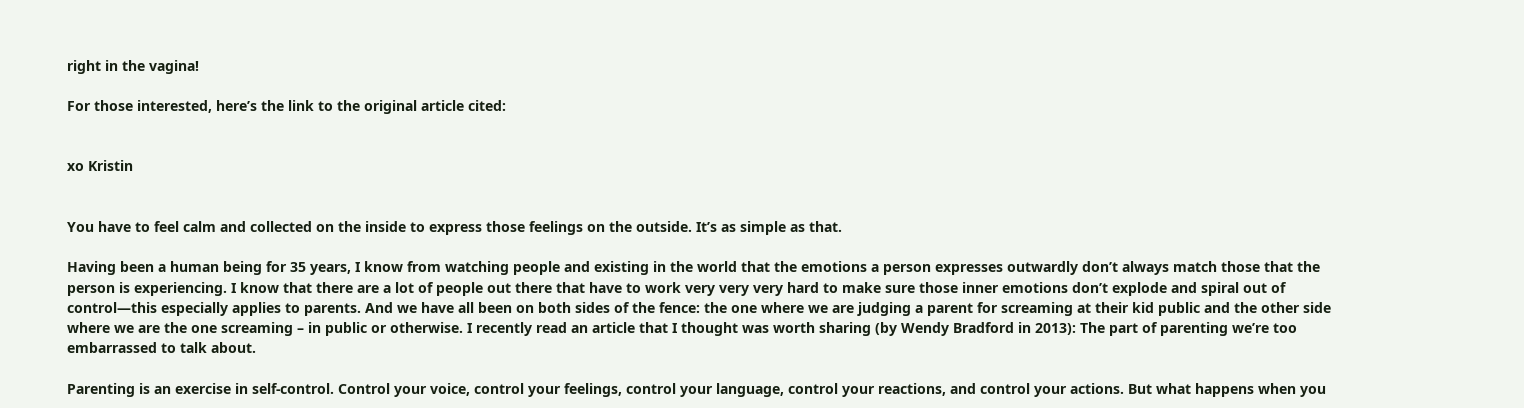right in the vagina!

For those interested, here’s the link to the original article cited:


xo Kristin


You have to feel calm and collected on the inside to express those feelings on the outside. It’s as simple as that.

Having been a human being for 35 years, I know from watching people and existing in the world that the emotions a person expresses outwardly don’t always match those that the person is experiencing. I know that there are a lot of people out there that have to work very very very hard to make sure those inner emotions don’t explode and spiral out of control—this especially applies to parents. And we have all been on both sides of the fence: the one where we are judging a parent for screaming at their kid public and the other side where we are the one screaming – in public or otherwise. I recently read an article that I thought was worth sharing (by Wendy Bradford in 2013): The part of parenting we’re too embarrassed to talk about.

Parenting is an exercise in self-control. Control your voice, control your feelings, control your language, control your reactions, and control your actions. But what happens when you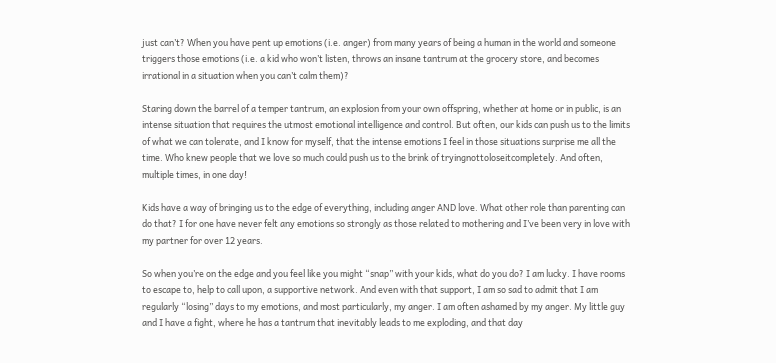just can’t? When you have pent up emotions (i.e. anger) from many years of being a human in the world and someone triggers those emotions (i.e. a kid who won’t listen, throws an insane tantrum at the grocery store, and becomes irrational in a situation when you can’t calm them)?

Staring down the barrel of a temper tantrum, an explosion from your own offspring, whether at home or in public, is an intense situation that requires the utmost emotional intelligence and control. But often, our kids can push us to the limits of what we can tolerate, and I know for myself, that the intense emotions I feel in those situations surprise me all the time. Who knew people that we love so much could push us to the brink of tryingnottoloseitcompletely. And often, multiple times, in one day!

Kids have a way of bringing us to the edge of everything, including anger AND love. What other role than parenting can do that? I for one have never felt any emotions so strongly as those related to mothering and I’ve been very in love with my partner for over 12 years.

So when you’re on the edge and you feel like you might “snap” with your kids, what do you do? I am lucky. I have rooms to escape to, help to call upon, a supportive network. And even with that support, I am so sad to admit that I am regularly “losing” days to my emotions, and most particularly, my anger. I am often ashamed by my anger. My little guy and I have a fight, where he has a tantrum that inevitably leads to me exploding, and that day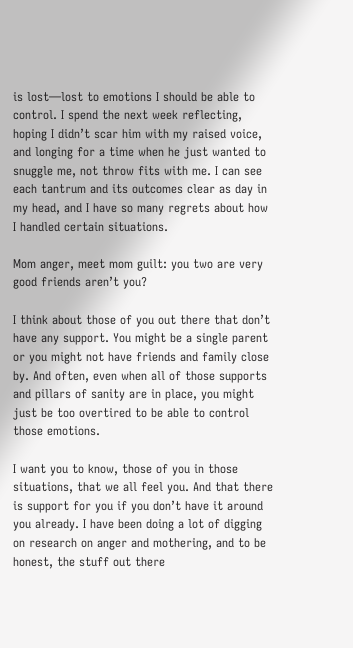is lost—lost to emotions I should be able to control. I spend the next week reflecting, hoping I didn’t scar him with my raised voice, and longing for a time when he just wanted to snuggle me, not throw fits with me. I can see each tantrum and its outcomes clear as day in my head, and I have so many regrets about how I handled certain situations.

Mom anger, meet mom guilt: you two are very good friends aren’t you?

I think about those of you out there that don’t have any support. You might be a single parent or you might not have friends and family close by. And often, even when all of those supports and pillars of sanity are in place, you might just be too overtired to be able to control those emotions.

I want you to know, those of you in those situations, that we all feel you. And that there is support for you if you don’t have it around you already. I have been doing a lot of digging on research on anger and mothering, and to be honest, the stuff out there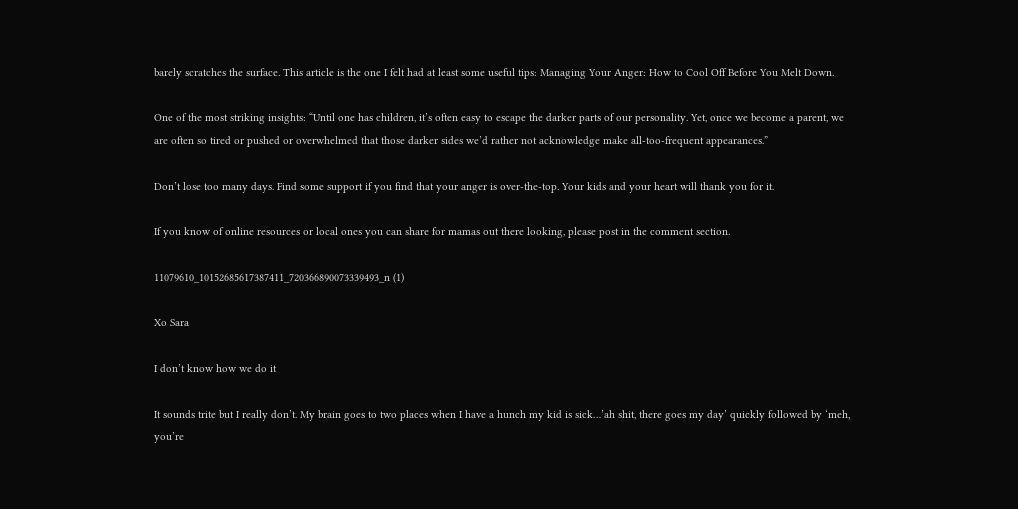barely scratches the surface. This article is the one I felt had at least some useful tips: Managing Your Anger: How to Cool Off Before You Melt Down.

One of the most striking insights: “Until one has children, it’s often easy to escape the darker parts of our personality. Yet, once we become a parent, we are often so tired or pushed or overwhelmed that those darker sides we’d rather not acknowledge make all-too-frequent appearances.”

Don’t lose too many days. Find some support if you find that your anger is over-the-top. Your kids and your heart will thank you for it.

If you know of online resources or local ones you can share for mamas out there looking, please post in the comment section.

11079610_10152685617387411_720366890073339493_n (1)

Xo Sara

I don’t know how we do it

It sounds trite but I really don’t. My brain goes to two places when I have a hunch my kid is sick…’ah shit, there goes my day’ quickly followed by ‘meh, you’re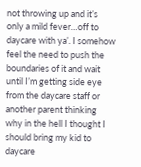not throwing up and it’s only a mild fever…off to daycare with ya’. I somehow feel the need to push the boundaries of it and wait until I’m getting side eye from the daycare staff or another parent thinking why in the hell I thought I should bring my kid to daycare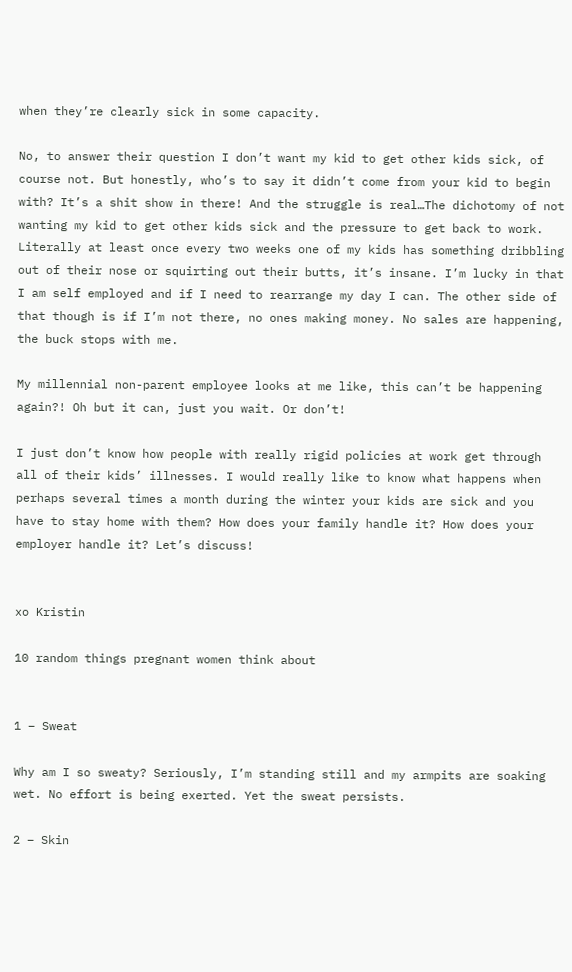when they’re clearly sick in some capacity.

No, to answer their question I don’t want my kid to get other kids sick, of course not. But honestly, who’s to say it didn’t come from your kid to begin with? It’s a shit show in there! And the struggle is real…The dichotomy of not wanting my kid to get other kids sick and the pressure to get back to work. Literally at least once every two weeks one of my kids has something dribbling out of their nose or squirting out their butts, it’s insane. I’m lucky in that I am self employed and if I need to rearrange my day I can. The other side of that though is if I’m not there, no ones making money. No sales are happening, the buck stops with me.

My millennial non-parent employee looks at me like, this can’t be happening again?! Oh but it can, just you wait. Or don’t!

I just don’t know how people with really rigid policies at work get through all of their kids’ illnesses. I would really like to know what happens when perhaps several times a month during the winter your kids are sick and you have to stay home with them? How does your family handle it? How does your employer handle it? Let’s discuss!


xo Kristin

10 random things pregnant women think about


1 – Sweat

Why am I so sweaty? Seriously, I’m standing still and my armpits are soaking wet. No effort is being exerted. Yet the sweat persists.

2 – Skin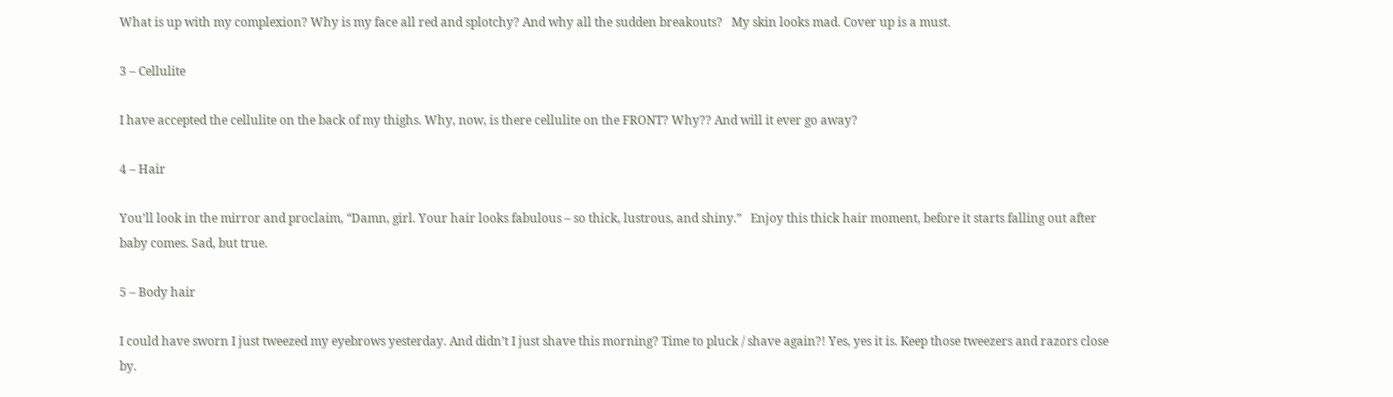What is up with my complexion? Why is my face all red and splotchy? And why all the sudden breakouts?   My skin looks mad. Cover up is a must.

3 – Cellulite

I have accepted the cellulite on the back of my thighs. Why, now, is there cellulite on the FRONT? Why?? And will it ever go away?

4 – Hair

You’ll look in the mirror and proclaim, “Damn, girl. Your hair looks fabulous – so thick, lustrous, and shiny.”   Enjoy this thick hair moment, before it starts falling out after baby comes. Sad, but true.

5 – Body hair

I could have sworn I just tweezed my eyebrows yesterday. And didn’t I just shave this morning? Time to pluck / shave again?! Yes, yes it is. Keep those tweezers and razors close by.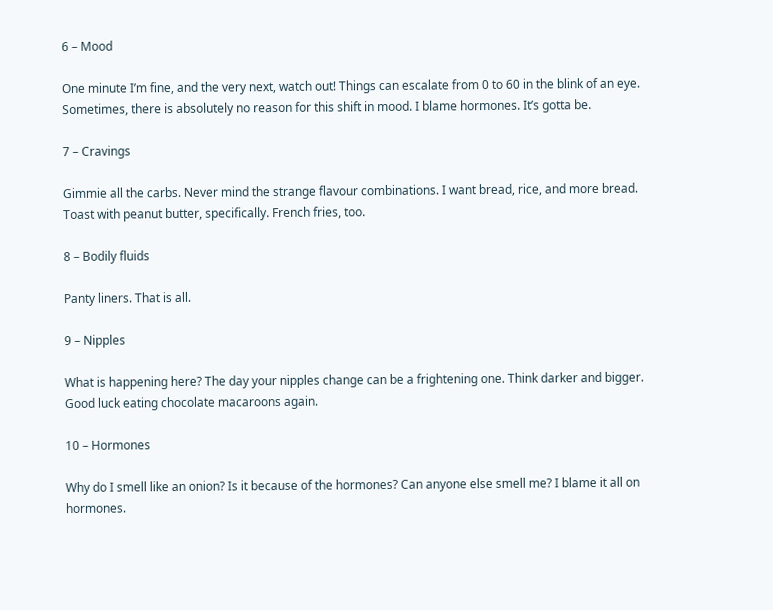6 – Mood

One minute I’m fine, and the very next, watch out! Things can escalate from 0 to 60 in the blink of an eye. Sometimes, there is absolutely no reason for this shift in mood. I blame hormones. It’s gotta be.

7 – Cravings

Gimmie all the carbs. Never mind the strange flavour combinations. I want bread, rice, and more bread. Toast with peanut butter, specifically. French fries, too.

8 – Bodily fluids

Panty liners. That is all.

9 – Nipples

What is happening here? The day your nipples change can be a frightening one. Think darker and bigger. Good luck eating chocolate macaroons again.

10 – Hormones

Why do I smell like an onion? Is it because of the hormones? Can anyone else smell me? I blame it all on hormones.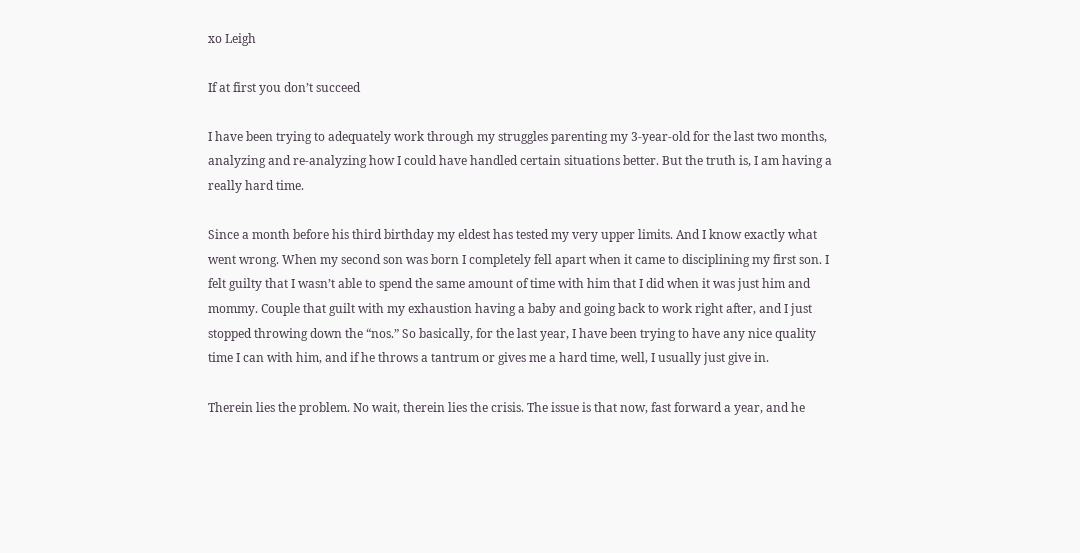xo Leigh

If at first you don’t succeed

I have been trying to adequately work through my struggles parenting my 3-year-old for the last two months, analyzing and re-analyzing how I could have handled certain situations better. But the truth is, I am having a really hard time.

Since a month before his third birthday my eldest has tested my very upper limits. And I know exactly what went wrong. When my second son was born I completely fell apart when it came to disciplining my first son. I felt guilty that I wasn’t able to spend the same amount of time with him that I did when it was just him and mommy. Couple that guilt with my exhaustion having a baby and going back to work right after, and I just stopped throwing down the “nos.” So basically, for the last year, I have been trying to have any nice quality time I can with him, and if he throws a tantrum or gives me a hard time, well, I usually just give in.

Therein lies the problem. No wait, therein lies the crisis. The issue is that now, fast forward a year, and he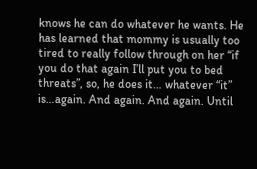knows he can do whatever he wants. He has learned that mommy is usually too tired to really follow through on her “if you do that again I’ll put you to bed threats”, so, he does it… whatever “it” is…again. And again. And again. Until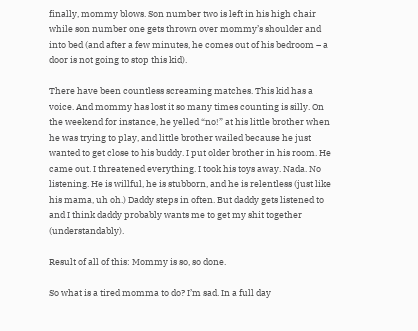finally, mommy blows. Son number two is left in his high chair while son number one gets thrown over mommy’s shoulder and into bed (and after a few minutes, he comes out of his bedroom – a door is not going to stop this kid).

There have been countless screaming matches. This kid has a voice. And mommy has lost it so many times counting is silly. On the weekend for instance, he yelled “no!” at his little brother when he was trying to play, and little brother wailed because he just wanted to get close to his buddy. I put older brother in his room. He came out. I threatened everything. I took his toys away. Nada. No listening. He is willful, he is stubborn, and he is relentless (just like his mama, uh oh.) Daddy steps in often. But daddy gets listened to and I think daddy probably wants me to get my shit together (understandably).

Result of all of this: Mommy is so, so done.

So what is a tired momma to do? I’m sad. In a full day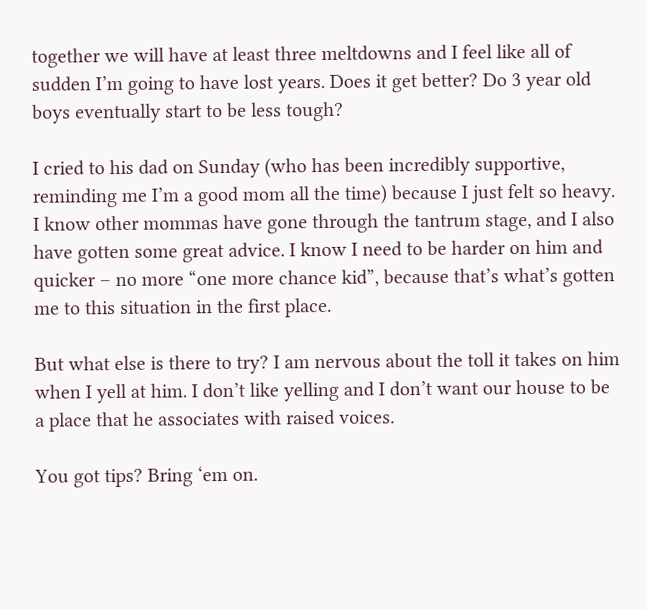together we will have at least three meltdowns and I feel like all of sudden I’m going to have lost years. Does it get better? Do 3 year old boys eventually start to be less tough?

I cried to his dad on Sunday (who has been incredibly supportive, reminding me I’m a good mom all the time) because I just felt so heavy. I know other mommas have gone through the tantrum stage, and I also have gotten some great advice. I know I need to be harder on him and quicker – no more “one more chance kid”, because that’s what’s gotten me to this situation in the first place.

But what else is there to try? I am nervous about the toll it takes on him when I yell at him. I don’t like yelling and I don’t want our house to be a place that he associates with raised voices.

You got tips? Bring ‘em on.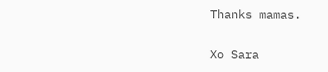Thanks mamas.

Xo Sara